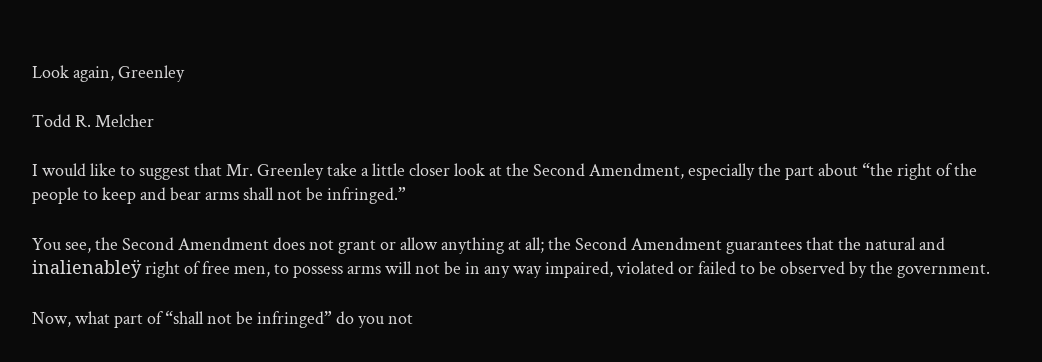Look again, Greenley

Todd R. Melcher

I would like to suggest that Mr. Greenley take a little closer look at the Second Amendment, especially the part about “the right of the people to keep and bear arms shall not be infringed.”

You see, the Second Amendment does not grant or allow anything at all; the Second Amendment guarantees that the natural and inalienableÿ right of free men, to possess arms will not be in any way impaired, violated or failed to be observed by the government.

Now, what part of “shall not be infringed” do you not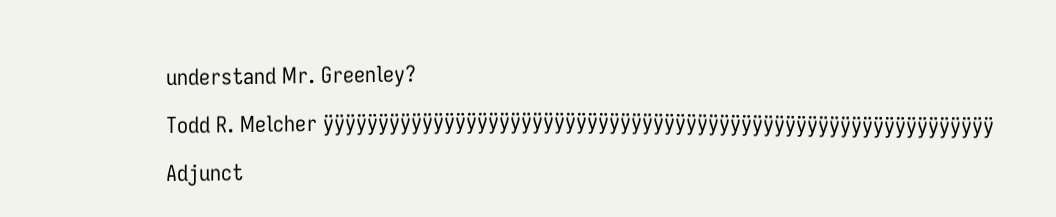understand Mr. Greenley?

Todd R. Melcher ÿÿÿÿÿÿÿÿÿÿÿÿÿÿÿÿÿÿÿÿÿÿÿÿÿÿÿÿÿÿÿÿÿÿÿÿÿÿÿÿÿÿÿÿÿÿÿÿÿÿÿÿÿÿÿÿÿÿÿÿÿ

Adjunct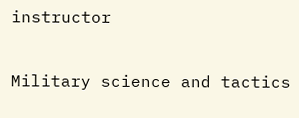instructor

Military science and tactics